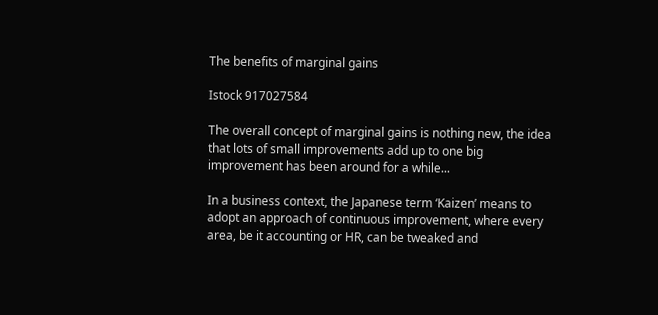The benefits of marginal gains

Istock 917027584

The overall concept of marginal gains is nothing new, the idea that lots of small improvements add up to one big improvement has been around for a while...

In a business context, the Japanese term ‘Kaizen’ means to adopt an approach of continuous improvement, where every area, be it accounting or HR, can be tweaked and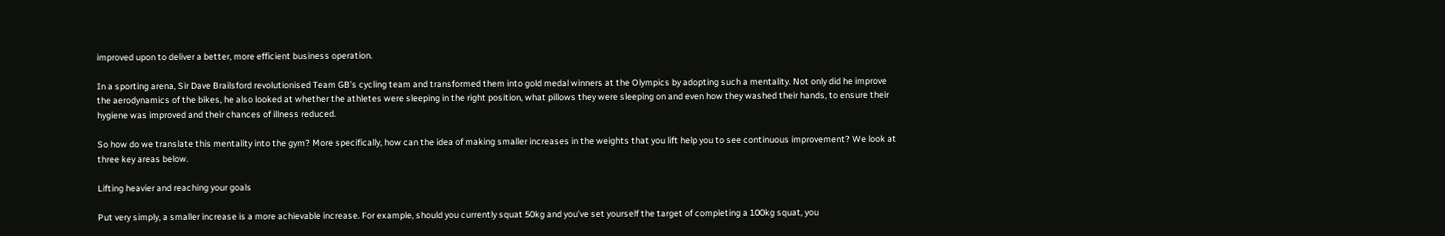improved upon to deliver a better, more efficient business operation.

In a sporting arena, Sir Dave Brailsford revolutionised Team GB’s cycling team and transformed them into gold medal winners at the Olympics by adopting such a mentality. Not only did he improve the aerodynamics of the bikes, he also looked at whether the athletes were sleeping in the right position, what pillows they were sleeping on and even how they washed their hands, to ensure their hygiene was improved and their chances of illness reduced.

So how do we translate this mentality into the gym? More specifically, how can the idea of making smaller increases in the weights that you lift help you to see continuous improvement? We look at three key areas below.

Lifting heavier and reaching your goals

Put very simply, a smaller increase is a more achievable increase. For example, should you currently squat 50kg and you’ve set yourself the target of completing a 100kg squat, you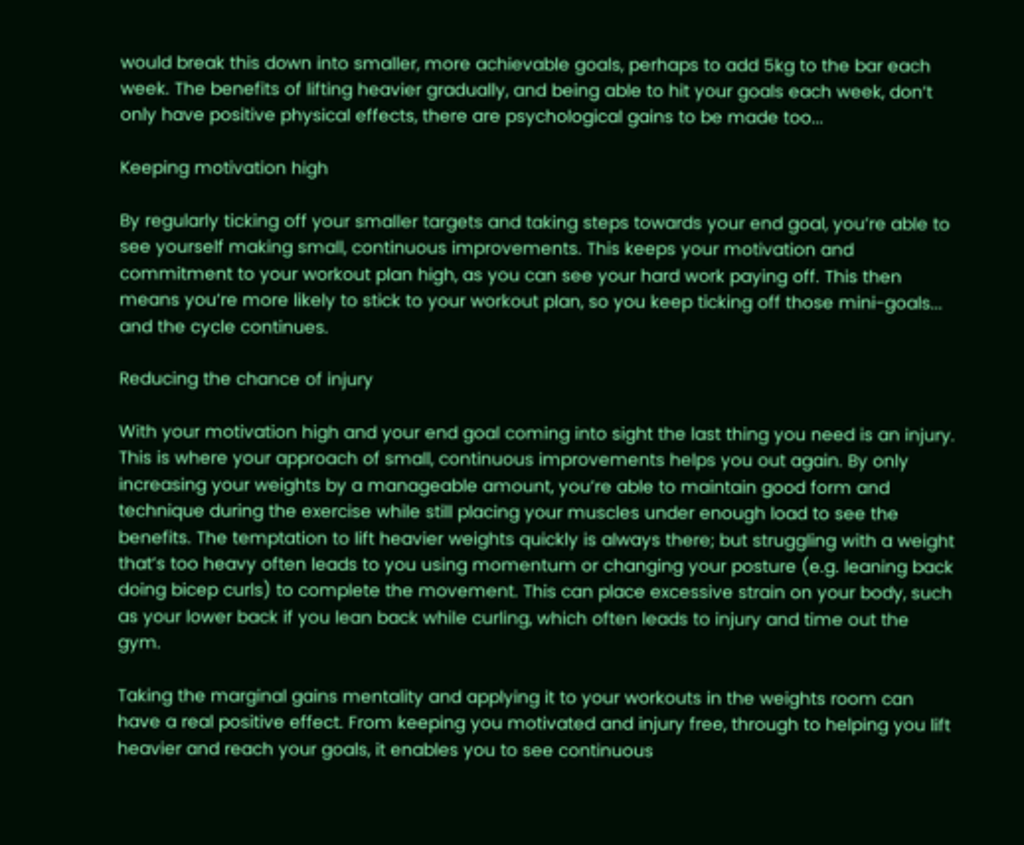would break this down into smaller, more achievable goals, perhaps to add 5kg to the bar each week. The benefits of lifting heavier gradually, and being able to hit your goals each week, don’t only have positive physical effects, there are psychological gains to be made too...

Keeping motivation high

By regularly ticking off your smaller targets and taking steps towards your end goal, you’re able to see yourself making small, continuous improvements. This keeps your motivation and commitment to your workout plan high, as you can see your hard work paying off. This then means you’re more likely to stick to your workout plan, so you keep ticking off those mini-goals... and the cycle continues.

Reducing the chance of injury

With your motivation high and your end goal coming into sight the last thing you need is an injury. This is where your approach of small, continuous improvements helps you out again. By only increasing your weights by a manageable amount, you’re able to maintain good form and technique during the exercise while still placing your muscles under enough load to see the benefits. The temptation to lift heavier weights quickly is always there; but struggling with a weight that’s too heavy often leads to you using momentum or changing your posture (e.g. leaning back doing bicep curls) to complete the movement. This can place excessive strain on your body, such as your lower back if you lean back while curling, which often leads to injury and time out the gym.

Taking the marginal gains mentality and applying it to your workouts in the weights room can have a real positive effect. From keeping you motivated and injury free, through to helping you lift heavier and reach your goals, it enables you to see continuous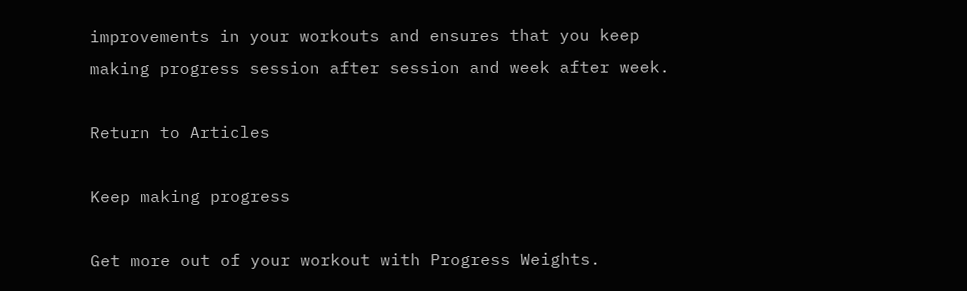improvements in your workouts and ensures that you keep making progress session after session and week after week.

Return to Articles

Keep making progress

Get more out of your workout with Progress Weights.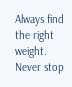Always find the right weight. Never stop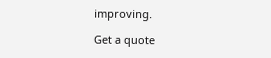improving.

Get a quote